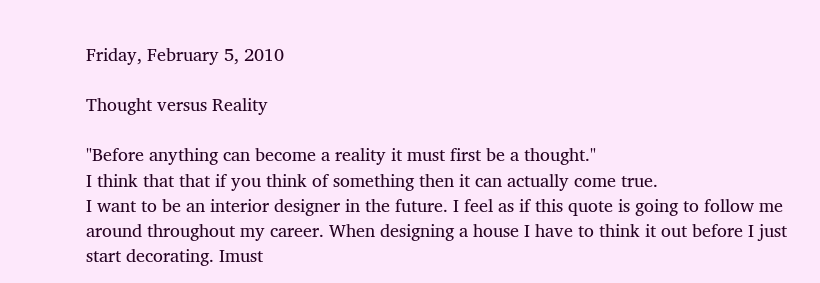Friday, February 5, 2010

Thought versus Reality

"Before anything can become a reality it must first be a thought."
I think that that if you think of something then it can actually come true.
I want to be an interior designer in the future. I feel as if this quote is going to follow me around throughout my career. When designing a house I have to think it out before I just start decorating. Imust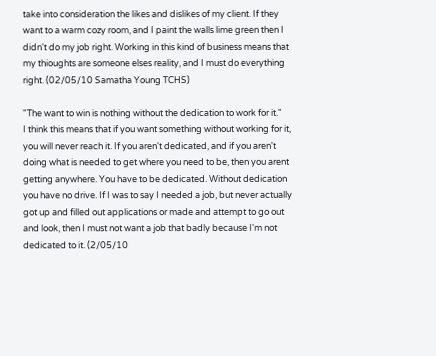take into consideration the likes and dislikes of my client. If they want to a warm cozy room, and I paint the walls lime green then I didn't do my job right. Working in this kind of business means that my thioughts are someone elses reality, and I must do everything right. (02/05/10 Samatha Young TCHS)

"The want to win is nothing without the dedication to work for it."
I think this means that if you want something without working for it, you will never reach it. If you aren't dedicated, and if you aren't doing what is needed to get where you need to be, then you arent getting anywhere. You have to be dedicated. Without dedication you have no drive. If I was to say I needed a job, but never actually got up and filled out applications or made and attempt to go out and look, then I must not want a job that badly because I'm not dedicated to it. (2/05/10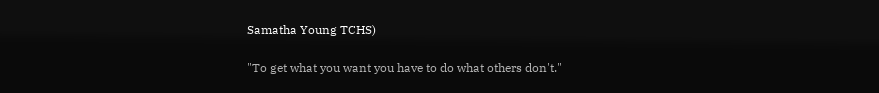Samatha Young TCHS)

"To get what you want you have to do what others don't."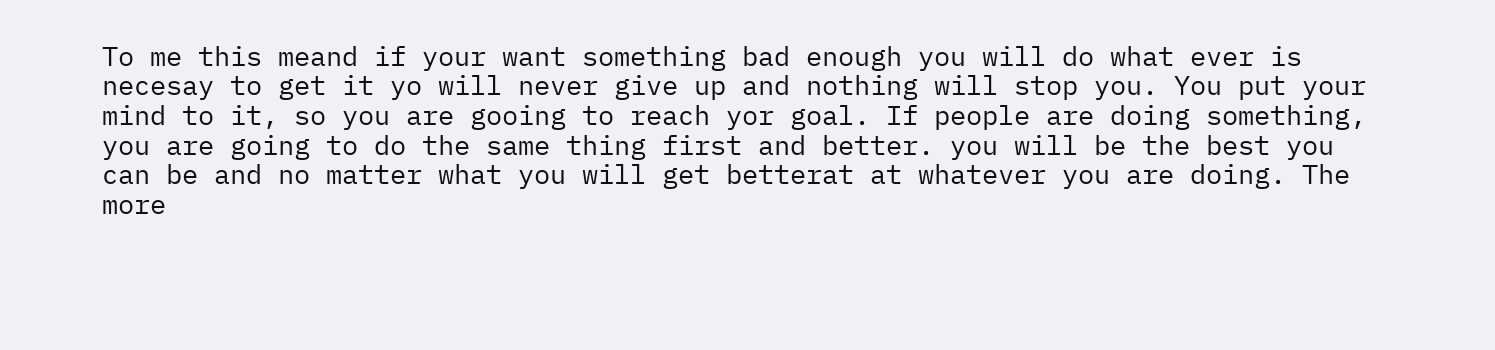To me this meand if your want something bad enough you will do what ever is necesay to get it yo will never give up and nothing will stop you. You put your mind to it, so you are gooing to reach yor goal. If people are doing something, you are going to do the same thing first and better. you will be the best you can be and no matter what you will get betterat at whatever you are doing. The more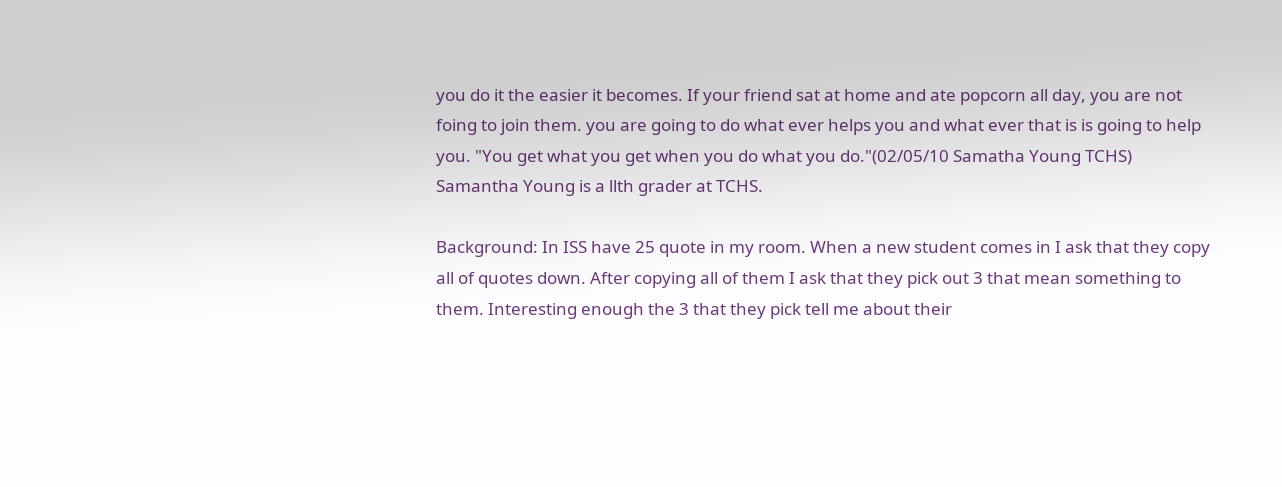you do it the easier it becomes. If your friend sat at home and ate popcorn all day, you are not foing to join them. you are going to do what ever helps you and what ever that is is going to help you. "You get what you get when you do what you do."(02/05/10 Samatha Young TCHS)
Samantha Young is a llth grader at TCHS.

Background: In ISS have 25 quote in my room. When a new student comes in I ask that they copy all of quotes down. After copying all of them I ask that they pick out 3 that mean something to them. Interesting enough the 3 that they pick tell me about their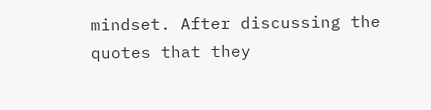mindset. After discussing the quotes that they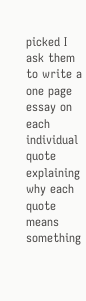picked I ask them to write a one page essay on each individual quote explaining why each quote means something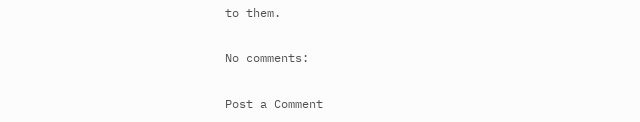to them.

No comments:

Post a Comment